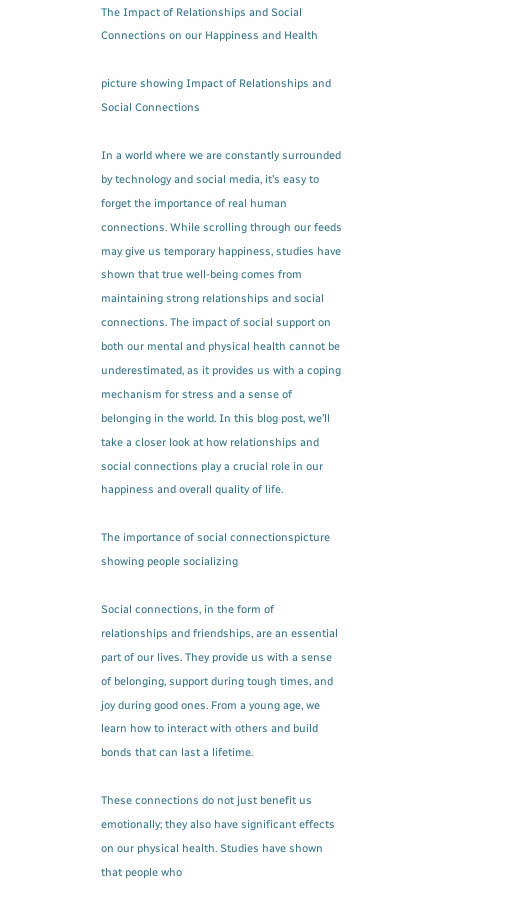The Impact of Relationships and Social Connections on our Happiness and Health

picture showing Impact of Relationships and Social Connections

In a world where we are constantly surrounded by technology and social media, it’s easy to forget the importance of real human connections. While scrolling through our feeds may give us temporary happiness, studies have shown that true well-being comes from maintaining strong relationships and social connections. The impact of social support on both our mental and physical health cannot be underestimated, as it provides us with a coping mechanism for stress and a sense of belonging in the world. In this blog post, we’ll take a closer look at how relationships and social connections play a crucial role in our happiness and overall quality of life.

The importance of social connectionspicture showing people socializing

Social connections, in the form of relationships and friendships, are an essential part of our lives. They provide us with a sense of belonging, support during tough times, and joy during good ones. From a young age, we learn how to interact with others and build bonds that can last a lifetime.

These connections do not just benefit us emotionally; they also have significant effects on our physical health. Studies have shown that people who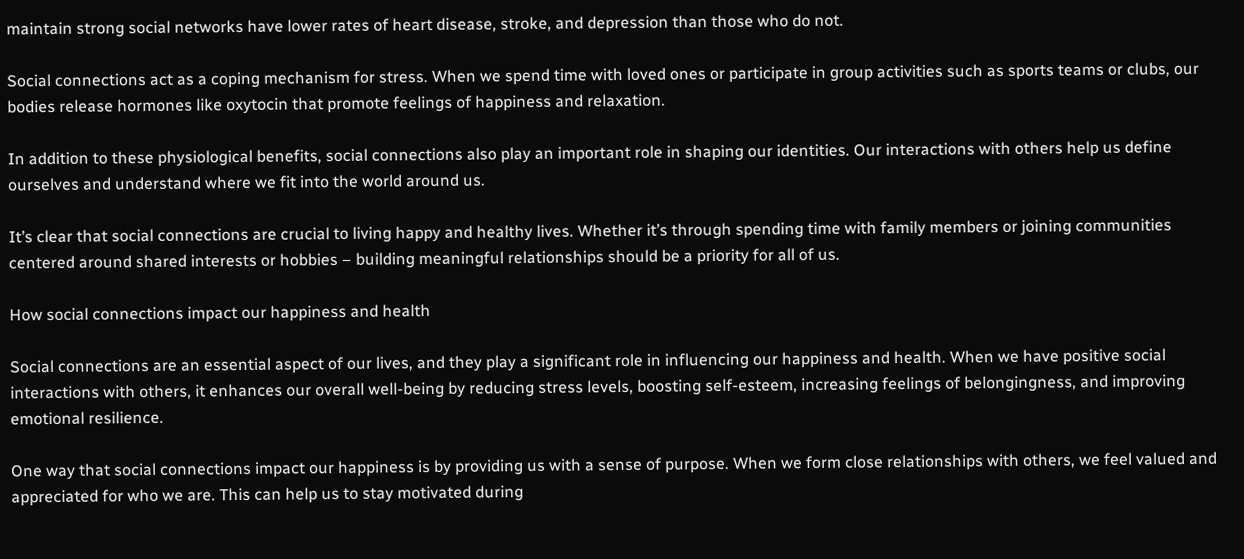maintain strong social networks have lower rates of heart disease, stroke, and depression than those who do not.

Social connections act as a coping mechanism for stress. When we spend time with loved ones or participate in group activities such as sports teams or clubs, our bodies release hormones like oxytocin that promote feelings of happiness and relaxation.

In addition to these physiological benefits, social connections also play an important role in shaping our identities. Our interactions with others help us define ourselves and understand where we fit into the world around us.

It’s clear that social connections are crucial to living happy and healthy lives. Whether it’s through spending time with family members or joining communities centered around shared interests or hobbies – building meaningful relationships should be a priority for all of us.

How social connections impact our happiness and health

Social connections are an essential aspect of our lives, and they play a significant role in influencing our happiness and health. When we have positive social interactions with others, it enhances our overall well-being by reducing stress levels, boosting self-esteem, increasing feelings of belongingness, and improving emotional resilience.

One way that social connections impact our happiness is by providing us with a sense of purpose. When we form close relationships with others, we feel valued and appreciated for who we are. This can help us to stay motivated during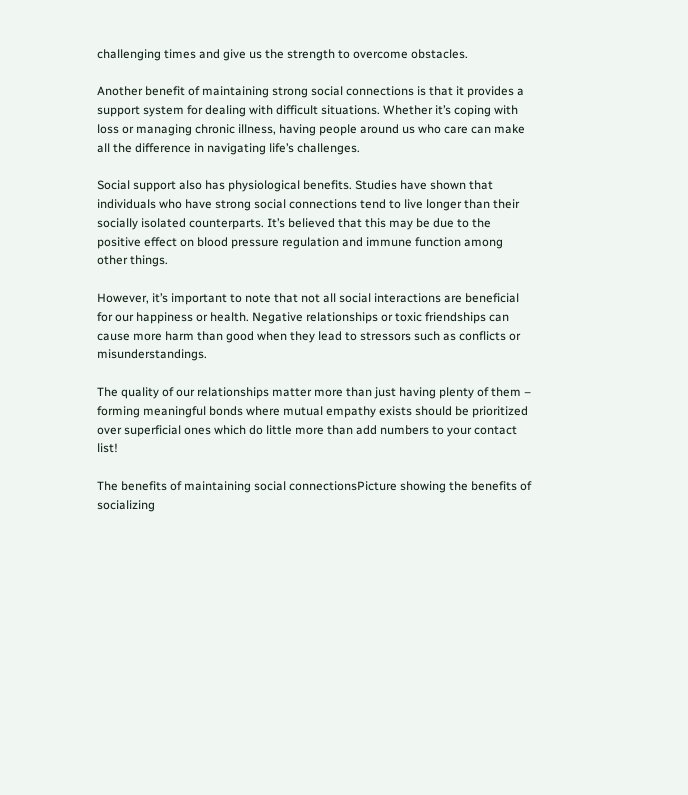challenging times and give us the strength to overcome obstacles.

Another benefit of maintaining strong social connections is that it provides a support system for dealing with difficult situations. Whether it’s coping with loss or managing chronic illness, having people around us who care can make all the difference in navigating life’s challenges.

Social support also has physiological benefits. Studies have shown that individuals who have strong social connections tend to live longer than their socially isolated counterparts. It’s believed that this may be due to the positive effect on blood pressure regulation and immune function among other things.

However, it’s important to note that not all social interactions are beneficial for our happiness or health. Negative relationships or toxic friendships can cause more harm than good when they lead to stressors such as conflicts or misunderstandings.

The quality of our relationships matter more than just having plenty of them – forming meaningful bonds where mutual empathy exists should be prioritized over superficial ones which do little more than add numbers to your contact list!

The benefits of maintaining social connectionsPicture showing the benefits of socializing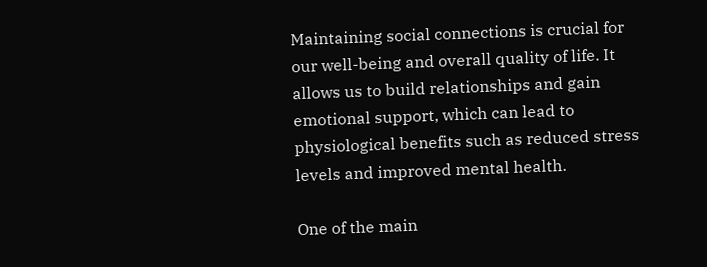Maintaining social connections is crucial for our well-being and overall quality of life. It allows us to build relationships and gain emotional support, which can lead to physiological benefits such as reduced stress levels and improved mental health.

One of the main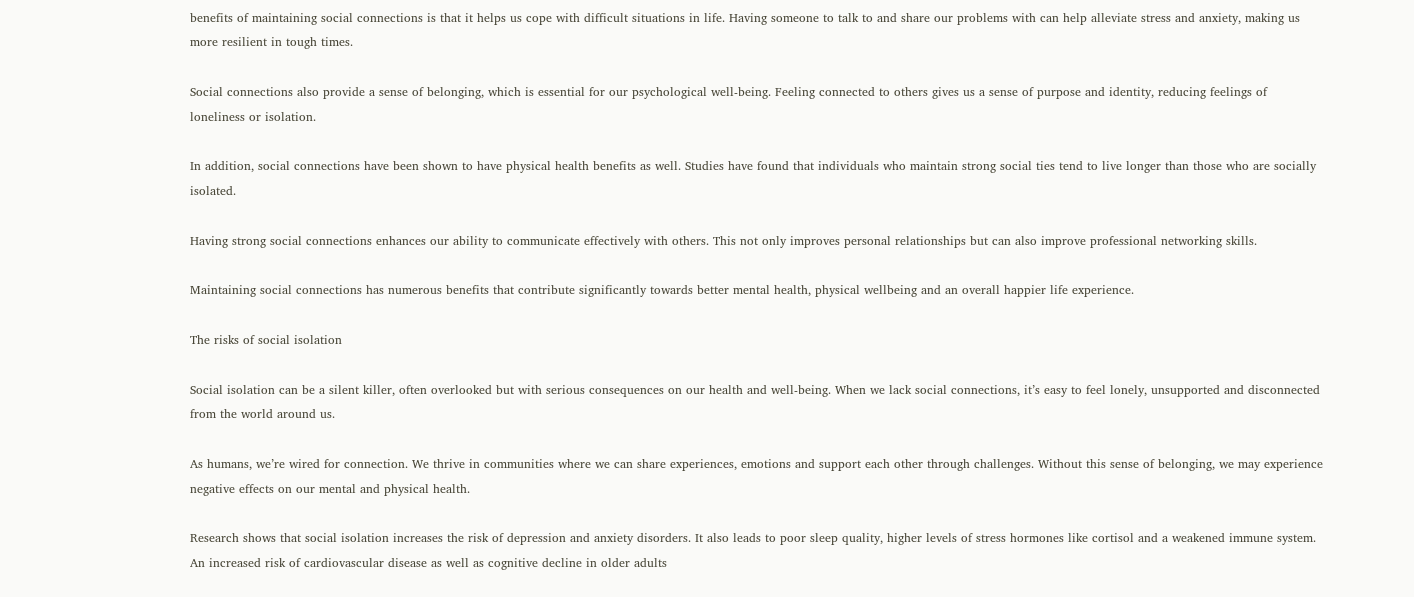benefits of maintaining social connections is that it helps us cope with difficult situations in life. Having someone to talk to and share our problems with can help alleviate stress and anxiety, making us more resilient in tough times.

Social connections also provide a sense of belonging, which is essential for our psychological well-being. Feeling connected to others gives us a sense of purpose and identity, reducing feelings of loneliness or isolation.

In addition, social connections have been shown to have physical health benefits as well. Studies have found that individuals who maintain strong social ties tend to live longer than those who are socially isolated.

Having strong social connections enhances our ability to communicate effectively with others. This not only improves personal relationships but can also improve professional networking skills.

Maintaining social connections has numerous benefits that contribute significantly towards better mental health, physical wellbeing and an overall happier life experience.

The risks of social isolation

Social isolation can be a silent killer, often overlooked but with serious consequences on our health and well-being. When we lack social connections, it’s easy to feel lonely, unsupported and disconnected from the world around us.

As humans, we’re wired for connection. We thrive in communities where we can share experiences, emotions and support each other through challenges. Without this sense of belonging, we may experience negative effects on our mental and physical health.

Research shows that social isolation increases the risk of depression and anxiety disorders. It also leads to poor sleep quality, higher levels of stress hormones like cortisol and a weakened immune system. An increased risk of cardiovascular disease as well as cognitive decline in older adults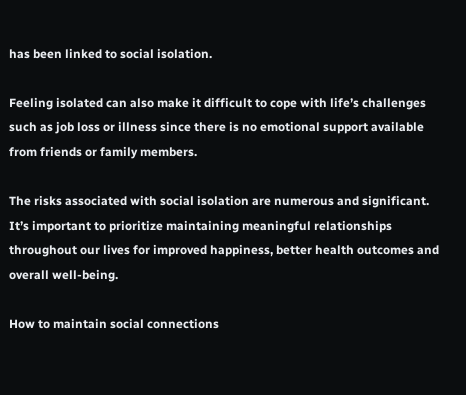has been linked to social isolation.

Feeling isolated can also make it difficult to cope with life’s challenges such as job loss or illness since there is no emotional support available from friends or family members.

The risks associated with social isolation are numerous and significant. It’s important to prioritize maintaining meaningful relationships throughout our lives for improved happiness, better health outcomes and overall well-being.

How to maintain social connections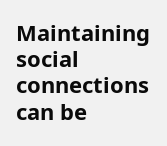Maintaining social connections can be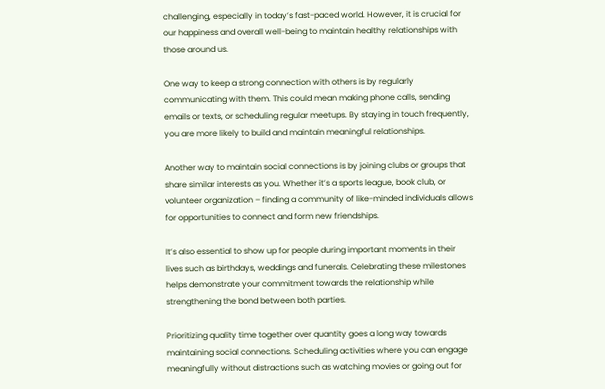challenging, especially in today’s fast-paced world. However, it is crucial for our happiness and overall well-being to maintain healthy relationships with those around us.

One way to keep a strong connection with others is by regularly communicating with them. This could mean making phone calls, sending emails or texts, or scheduling regular meetups. By staying in touch frequently, you are more likely to build and maintain meaningful relationships.

Another way to maintain social connections is by joining clubs or groups that share similar interests as you. Whether it’s a sports league, book club, or volunteer organization – finding a community of like-minded individuals allows for opportunities to connect and form new friendships.

It’s also essential to show up for people during important moments in their lives such as birthdays, weddings and funerals. Celebrating these milestones helps demonstrate your commitment towards the relationship while strengthening the bond between both parties.

Prioritizing quality time together over quantity goes a long way towards maintaining social connections. Scheduling activities where you can engage meaningfully without distractions such as watching movies or going out for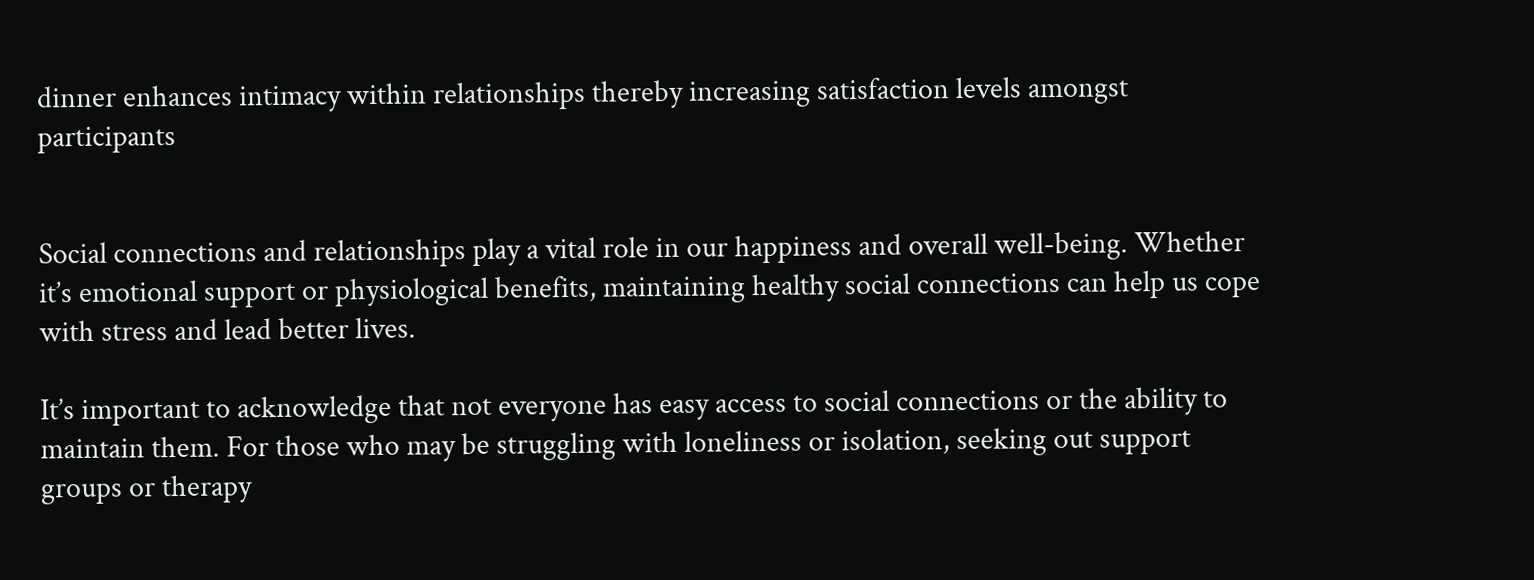dinner enhances intimacy within relationships thereby increasing satisfaction levels amongst participants


Social connections and relationships play a vital role in our happiness and overall well-being. Whether it’s emotional support or physiological benefits, maintaining healthy social connections can help us cope with stress and lead better lives.

It’s important to acknowledge that not everyone has easy access to social connections or the ability to maintain them. For those who may be struggling with loneliness or isolation, seeking out support groups or therapy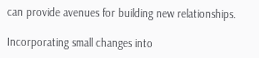can provide avenues for building new relationships.

Incorporating small changes into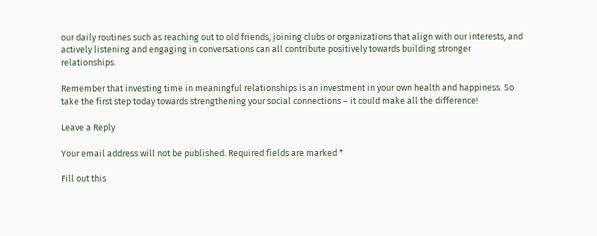our daily routines such as reaching out to old friends, joining clubs or organizations that align with our interests, and actively listening and engaging in conversations can all contribute positively towards building stronger relationships.

Remember that investing time in meaningful relationships is an investment in your own health and happiness. So take the first step today towards strengthening your social connections – it could make all the difference!

Leave a Reply

Your email address will not be published. Required fields are marked *

Fill out this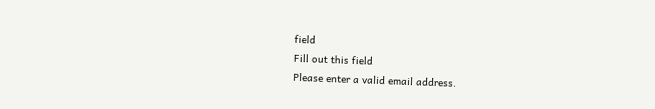field
Fill out this field
Please enter a valid email address.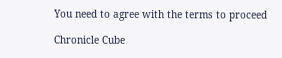You need to agree with the terms to proceed

Chronicle Cube